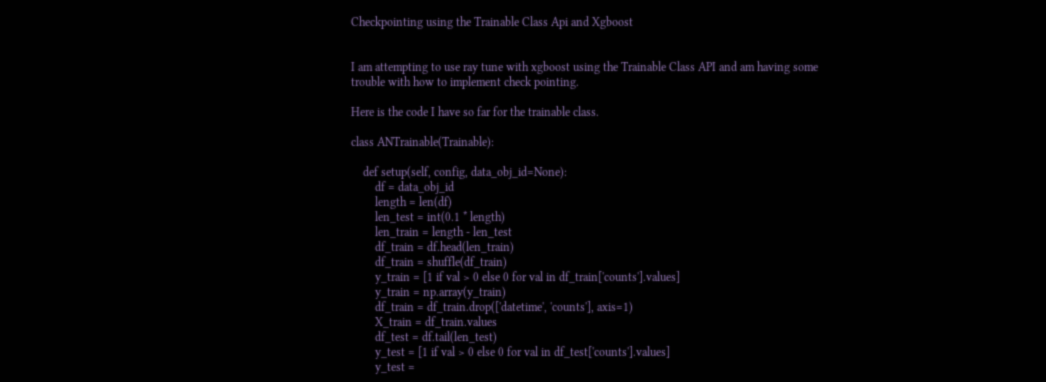Checkpointing using the Trainable Class Api and Xgboost


I am attempting to use ray tune with xgboost using the Trainable Class API and am having some trouble with how to implement check pointing.

Here is the code I have so far for the trainable class.

class ANTrainable(Trainable):

    def setup(self, config, data_obj_id=None):
        df = data_obj_id
        length = len(df)
        len_test = int(0.1 * length)
        len_train = length - len_test
        df_train = df.head(len_train)
        df_train = shuffle(df_train)
        y_train = [1 if val > 0 else 0 for val in df_train['counts'].values]
        y_train = np.array(y_train)
        df_train = df_train.drop(['datetime', 'counts'], axis=1)
        X_train = df_train.values
        df_test = df.tail(len_test)
        y_test = [1 if val > 0 else 0 for val in df_test['counts'].values]
        y_test =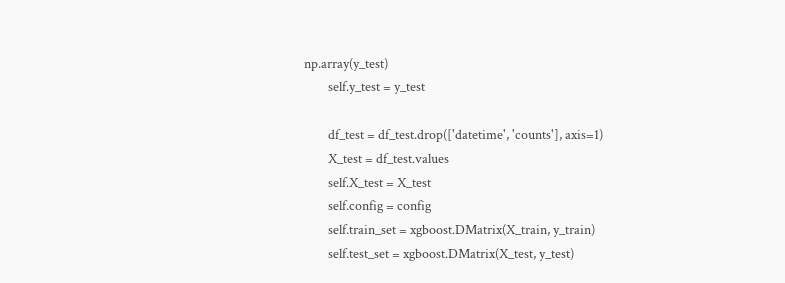np.array(y_test)
        self.y_test = y_test

        df_test = df_test.drop(['datetime', 'counts'], axis=1)
        X_test = df_test.values
        self.X_test = X_test
        self.config = config
        self.train_set = xgboost.DMatrix(X_train, y_train)
        self.test_set = xgboost.DMatrix(X_test, y_test)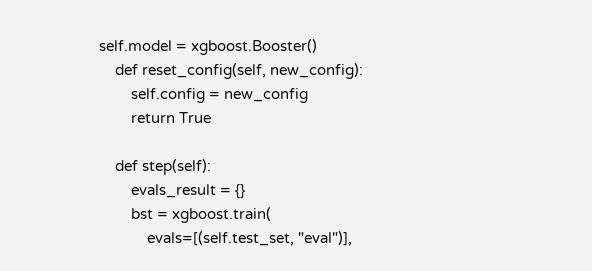self.model = xgboost.Booster()
    def reset_config(self, new_config):
        self.config = new_config
        return True

    def step(self):
        evals_result = {}
        bst = xgboost.train(
            evals=[(self.test_set, "eval")],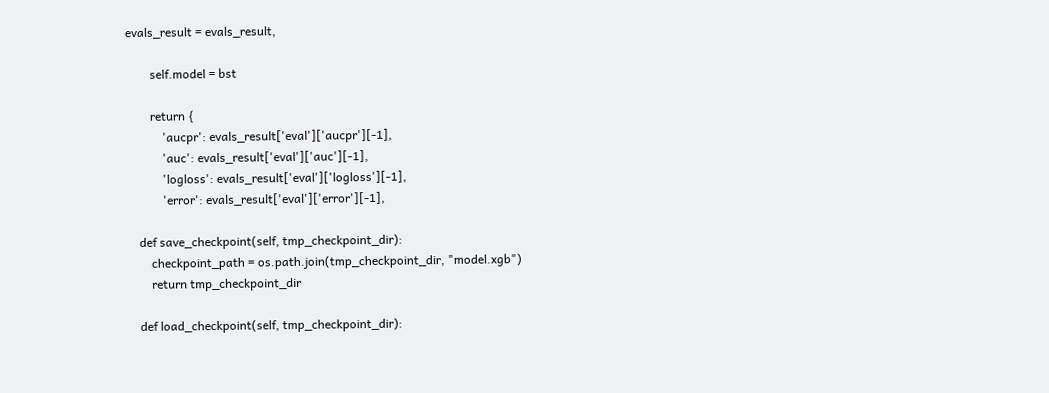evals_result = evals_result,

        self.model = bst

        return {
            'aucpr': evals_result['eval']['aucpr'][-1],
            'auc': evals_result['eval']['auc'][-1],
            'logloss': evals_result['eval']['logloss'][-1],
            'error': evals_result['eval']['error'][-1],

    def save_checkpoint(self, tmp_checkpoint_dir):
        checkpoint_path = os.path.join(tmp_checkpoint_dir, "model.xgb")
        return tmp_checkpoint_dir

    def load_checkpoint(self, tmp_checkpoint_dir):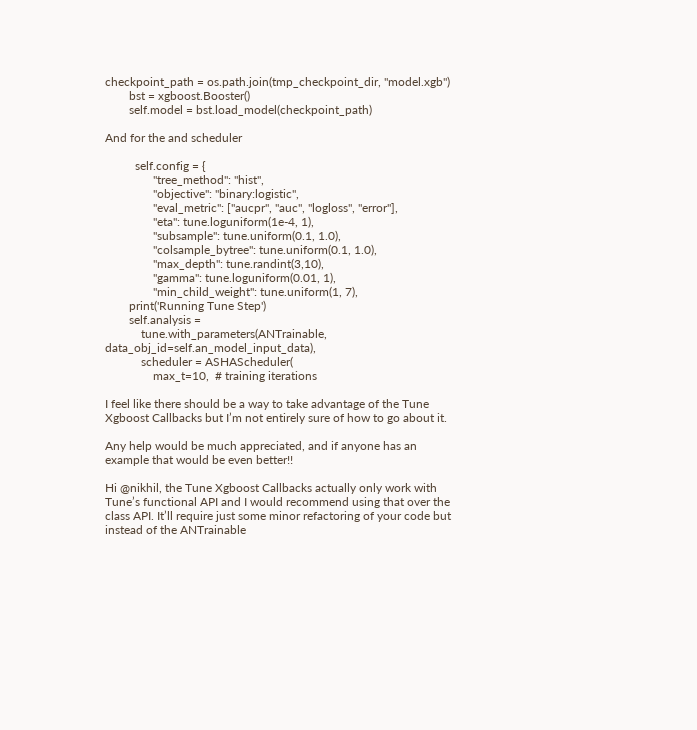checkpoint_path = os.path.join(tmp_checkpoint_dir, "model.xgb")
        bst = xgboost.Booster()
        self.model = bst.load_model(checkpoint_path)

And for the and scheduler

          self.config = {
                "tree_method": "hist",
                "objective": "binary:logistic",
                "eval_metric": ["aucpr", "auc", "logloss", "error"],
                "eta": tune.loguniform(1e-4, 1),
                "subsample": tune.uniform(0.1, 1.0),
                "colsample_bytree": tune.uniform(0.1, 1.0),
                "max_depth": tune.randint(3,10),
                "gamma": tune.loguniform(0.01, 1),
                "min_child_weight": tune.uniform(1, 7),
        print('Running Tune Step')
        self.analysis =
            tune.with_parameters(ANTrainable, data_obj_id=self.an_model_input_data),
            scheduler = ASHAScheduler(
                max_t=10,  # training iterations

I feel like there should be a way to take advantage of the Tune Xgboost Callbacks but I’m not entirely sure of how to go about it.

Any help would be much appreciated, and if anyone has an example that would be even better!!

Hi @nikhil, the Tune Xgboost Callbacks actually only work with Tune’s functional API and I would recommend using that over the class API. It’ll require just some minor refactoring of your code but instead of the ANTrainable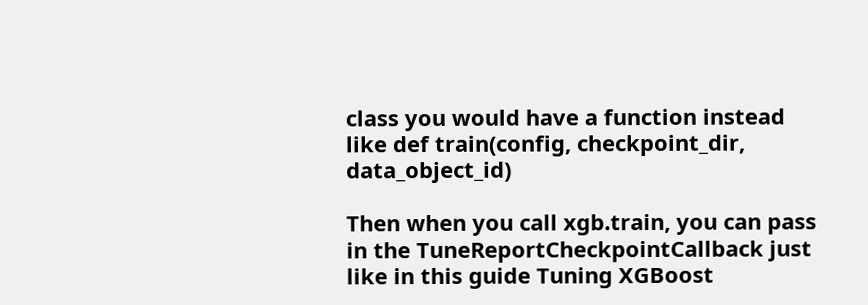class you would have a function instead like def train(config, checkpoint_dir, data_object_id)

Then when you call xgb.train, you can pass in the TuneReportCheckpointCallback just like in this guide Tuning XGBoost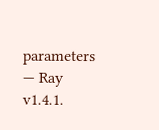parameters — Ray v1.4.1.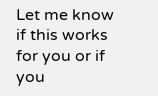Let me know if this works for you or if you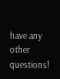have any other questions!